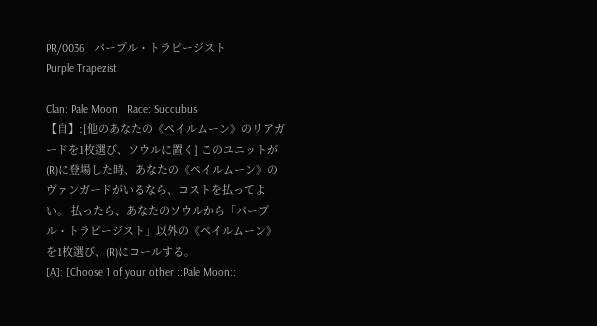PR/0036   パープル・トラピージスト
Purple Trapezist

Clan: Pale Moon   Race: Succubus
【自】:[他のあなたの《ペイルムーン》のリアガードを1枚選び、ソウルに置く] このユニットが(R)に登場した時、あなたの《ペイルムーン》のヴァンガードがいるなら、コストを払ってよい。 払ったら、あなたのソウルから「パープル・トラピージスト」以外の《ペイルムーン》を1枚選び、(R)にコールする。
[A]: [Choose 1 of your other ::Pale Moon::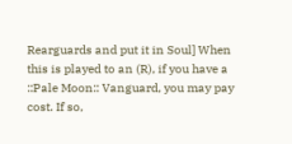Rearguards and put it in Soul] When this is played to an (R), if you have a ::Pale Moon:: Vanguard, you may pay cost. If so,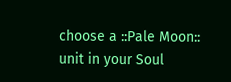choose a ::Pale Moon:: unit in your Soul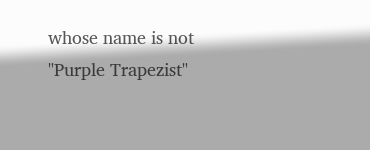whose name is not "Purple Trapezist"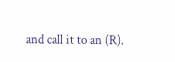and call it to an (R).